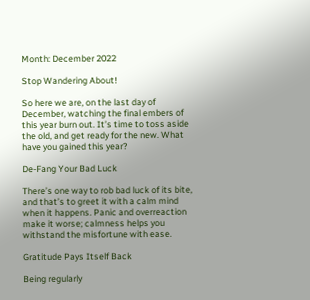Month: December 2022

Stop Wandering About!

So here we are, on the last day of December, watching the final embers of this year burn out. It’s time to toss aside the old, and get ready for the new. What have you gained this year?

De-Fang Your Bad Luck

There’s one way to rob bad luck of its bite, and that’s to greet it with a calm mind when it happens. Panic and overreaction make it worse; calmness helps you withstand the misfortune with ease.

Gratitude Pays Itself Back

Being regularly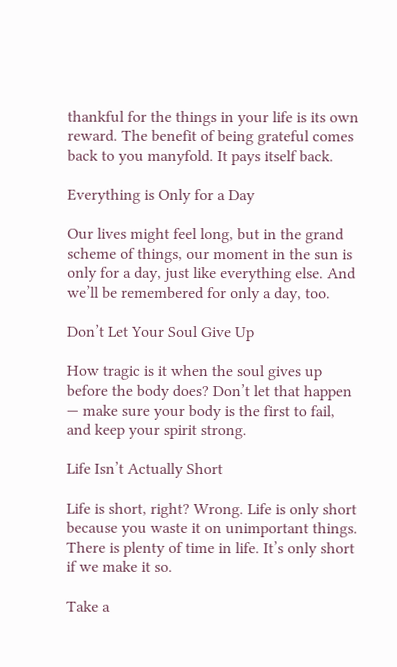thankful for the things in your life is its own reward. The benefit of being grateful comes back to you manyfold. It pays itself back.

Everything is Only for a Day

Our lives might feel long, but in the grand scheme of things, our moment in the sun is only for a day, just like everything else. And we’ll be remembered for only a day, too.

Don’t Let Your Soul Give Up

How tragic is it when the soul gives up before the body does? Don’t let that happen — make sure your body is the first to fail, and keep your spirit strong.

Life Isn’t Actually Short

Life is short, right? Wrong. Life is only short because you waste it on unimportant things. There is plenty of time in life. It’s only short if we make it so.

Take a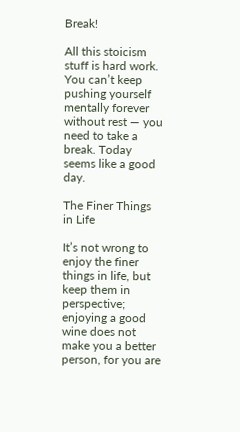Break!

All this stoicism stuff is hard work. You can’t keep pushing yourself mentally forever without rest — you need to take a break. Today seems like a good day.

The Finer Things in Life

It’s not wrong to enjoy the finer things in life, but keep them in perspective; enjoying a good wine does not make you a better person, for you are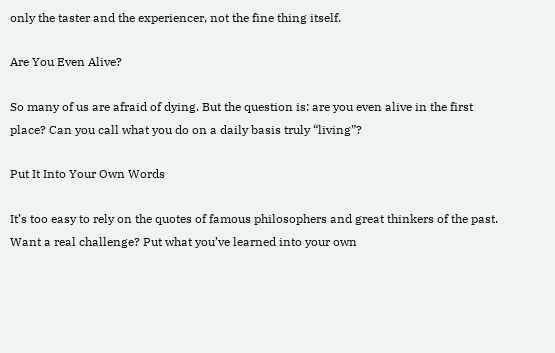only the taster and the experiencer, not the fine thing itself.

Are You Even Alive?

So many of us are afraid of dying. But the question is: are you even alive in the first place? Can you call what you do on a daily basis truly “living”?

Put It Into Your Own Words

It’s too easy to rely on the quotes of famous philosophers and great thinkers of the past. Want a real challenge? Put what you’ve learned into your own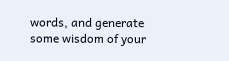words, and generate some wisdom of your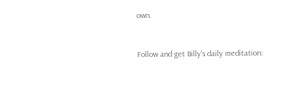own.


Follow and get Billy's daily meditation: